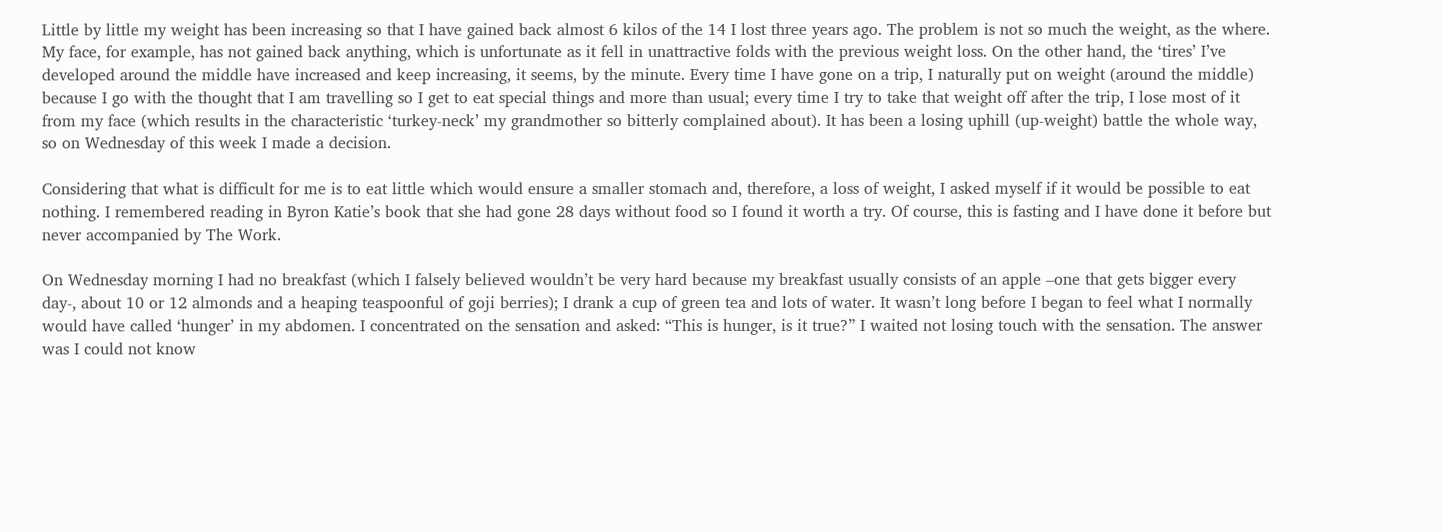Little by little my weight has been increasing so that I have gained back almost 6 kilos of the 14 I lost three years ago. The problem is not so much the weight, as the where. My face, for example, has not gained back anything, which is unfortunate as it fell in unattractive folds with the previous weight loss. On the other hand, the ‘tires’ I’ve developed around the middle have increased and keep increasing, it seems, by the minute. Every time I have gone on a trip, I naturally put on weight (around the middle) because I go with the thought that I am travelling so I get to eat special things and more than usual; every time I try to take that weight off after the trip, I lose most of it from my face (which results in the characteristic ‘turkey-neck’ my grandmother so bitterly complained about). It has been a losing uphill (up-weight) battle the whole way, so on Wednesday of this week I made a decision.

Considering that what is difficult for me is to eat little which would ensure a smaller stomach and, therefore, a loss of weight, I asked myself if it would be possible to eat nothing. I remembered reading in Byron Katie’s book that she had gone 28 days without food so I found it worth a try. Of course, this is fasting and I have done it before but never accompanied by The Work.

On Wednesday morning I had no breakfast (which I falsely believed wouldn’t be very hard because my breakfast usually consists of an apple –one that gets bigger every day-, about 10 or 12 almonds and a heaping teaspoonful of goji berries); I drank a cup of green tea and lots of water. It wasn’t long before I began to feel what I normally would have called ‘hunger’ in my abdomen. I concentrated on the sensation and asked: “This is hunger, is it true?” I waited not losing touch with the sensation. The answer was I could not know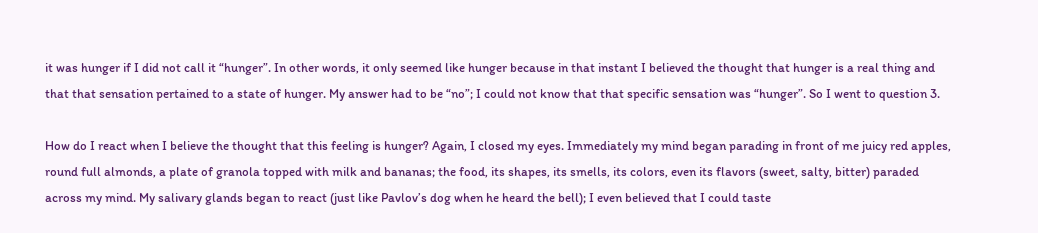it was hunger if I did not call it “hunger”. In other words, it only seemed like hunger because in that instant I believed the thought that hunger is a real thing and that that sensation pertained to a state of hunger. My answer had to be “no”; I could not know that that specific sensation was “hunger”. So I went to question 3.

How do I react when I believe the thought that this feeling is hunger? Again, I closed my eyes. Immediately my mind began parading in front of me juicy red apples, round full almonds, a plate of granola topped with milk and bananas; the food, its shapes, its smells, its colors, even its flavors (sweet, salty, bitter) paraded across my mind. My salivary glands began to react (just like Pavlov’s dog when he heard the bell); I even believed that I could taste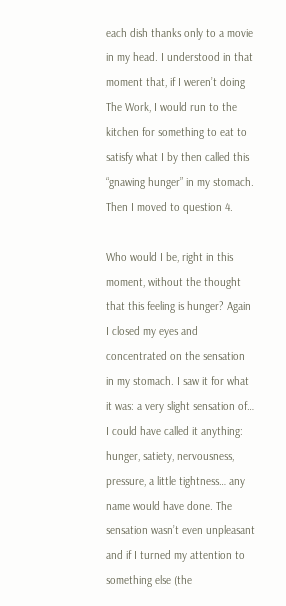each dish thanks only to a movie in my head. I understood in that moment that, if I weren’t doing The Work, I would run to the kitchen for something to eat to satisfy what I by then called this “gnawing hunger” in my stomach. Then I moved to question 4.

Who would I be, right in this moment, without the thought that this feeling is hunger? Again I closed my eyes and concentrated on the sensation in my stomach. I saw it for what it was: a very slight sensation of… I could have called it anything: hunger, satiety, nervousness, pressure, a little tightness… any name would have done. The sensation wasn’t even unpleasant and if I turned my attention to something else (the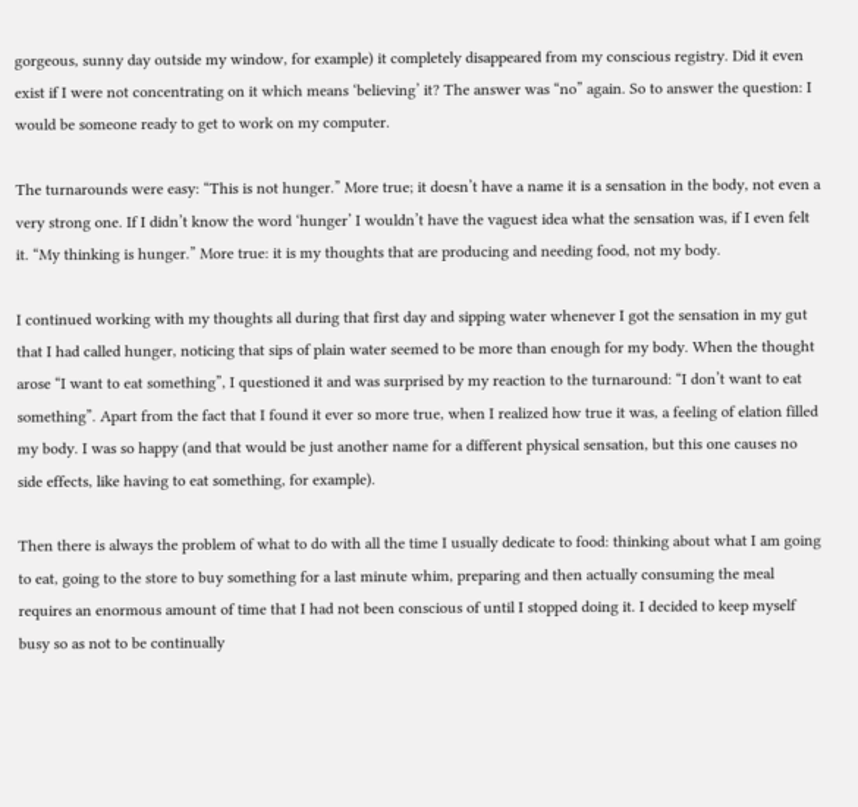gorgeous, sunny day outside my window, for example) it completely disappeared from my conscious registry. Did it even exist if I were not concentrating on it which means ‘believing’ it? The answer was “no” again. So to answer the question: I would be someone ready to get to work on my computer.

The turnarounds were easy: “This is not hunger.” More true; it doesn’t have a name it is a sensation in the body, not even a very strong one. If I didn’t know the word ‘hunger’ I wouldn’t have the vaguest idea what the sensation was, if I even felt it. “My thinking is hunger.” More true: it is my thoughts that are producing and needing food, not my body.

I continued working with my thoughts all during that first day and sipping water whenever I got the sensation in my gut that I had called hunger, noticing that sips of plain water seemed to be more than enough for my body. When the thought arose “I want to eat something”, I questioned it and was surprised by my reaction to the turnaround: “I don’t want to eat something”. Apart from the fact that I found it ever so more true, when I realized how true it was, a feeling of elation filled my body. I was so happy (and that would be just another name for a different physical sensation, but this one causes no side effects, like having to eat something, for example).

Then there is always the problem of what to do with all the time I usually dedicate to food: thinking about what I am going to eat, going to the store to buy something for a last minute whim, preparing and then actually consuming the meal requires an enormous amount of time that I had not been conscious of until I stopped doing it. I decided to keep myself busy so as not to be continually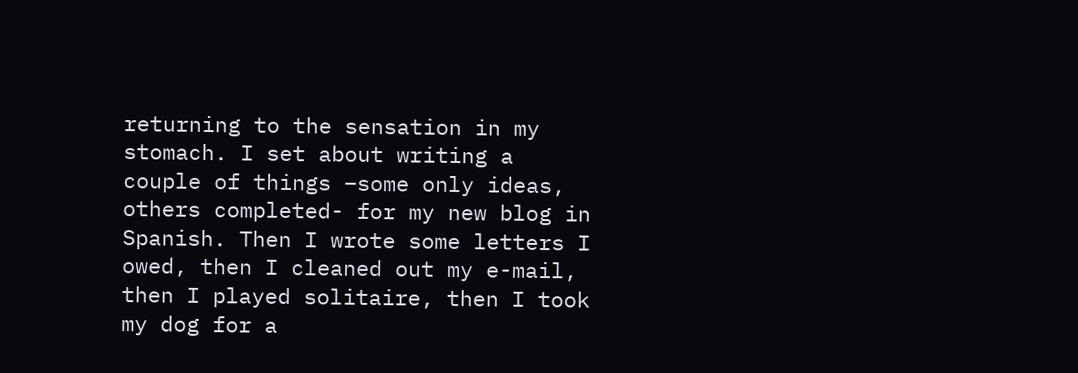returning to the sensation in my stomach. I set about writing a couple of things –some only ideas, others completed- for my new blog in Spanish. Then I wrote some letters I owed, then I cleaned out my e-mail, then I played solitaire, then I took my dog for a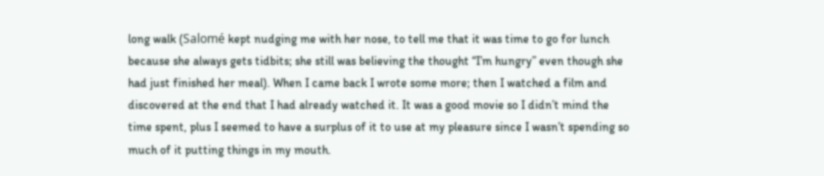long walk (Salomé kept nudging me with her nose, to tell me that it was time to go for lunch because she always gets tidbits; she still was believing the thought “I’m hungry” even though she had just finished her meal). When I came back I wrote some more; then I watched a film and discovered at the end that I had already watched it. It was a good movie so I didn’t mind the time spent, plus I seemed to have a surplus of it to use at my pleasure since I wasn’t spending so much of it putting things in my mouth.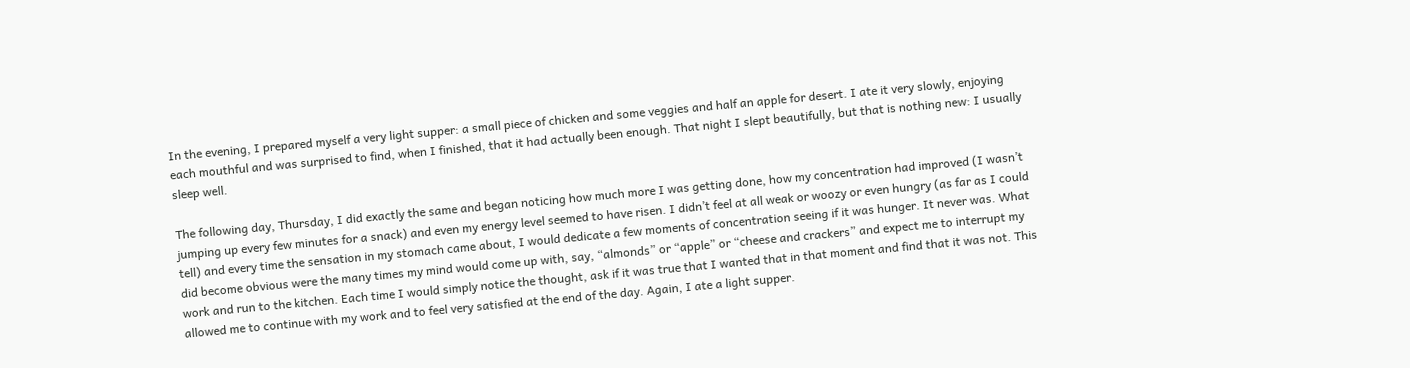In the evening, I prepared myself a very light supper: a small piece of chicken and some veggies and half an apple for desert. I ate it very slowly, enjoying each mouthful and was surprised to find, when I finished, that it had actually been enough. That night I slept beautifully, but that is nothing new: I usually sleep well.

The following day, Thursday, I did exactly the same and began noticing how much more I was getting done, how my concentration had improved (I wasn’t jumping up every few minutes for a snack) and even my energy level seemed to have risen. I didn’t feel at all weak or woozy or even hungry (as far as I could tell) and every time the sensation in my stomach came about, I would dedicate a few moments of concentration seeing if it was hunger. It never was. What did become obvious were the many times my mind would come up with, say, “almonds” or “apple” or “cheese and crackers” and expect me to interrupt my work and run to the kitchen. Each time I would simply notice the thought, ask if it was true that I wanted that in that moment and find that it was not. This allowed me to continue with my work and to feel very satisfied at the end of the day. Again, I ate a light supper.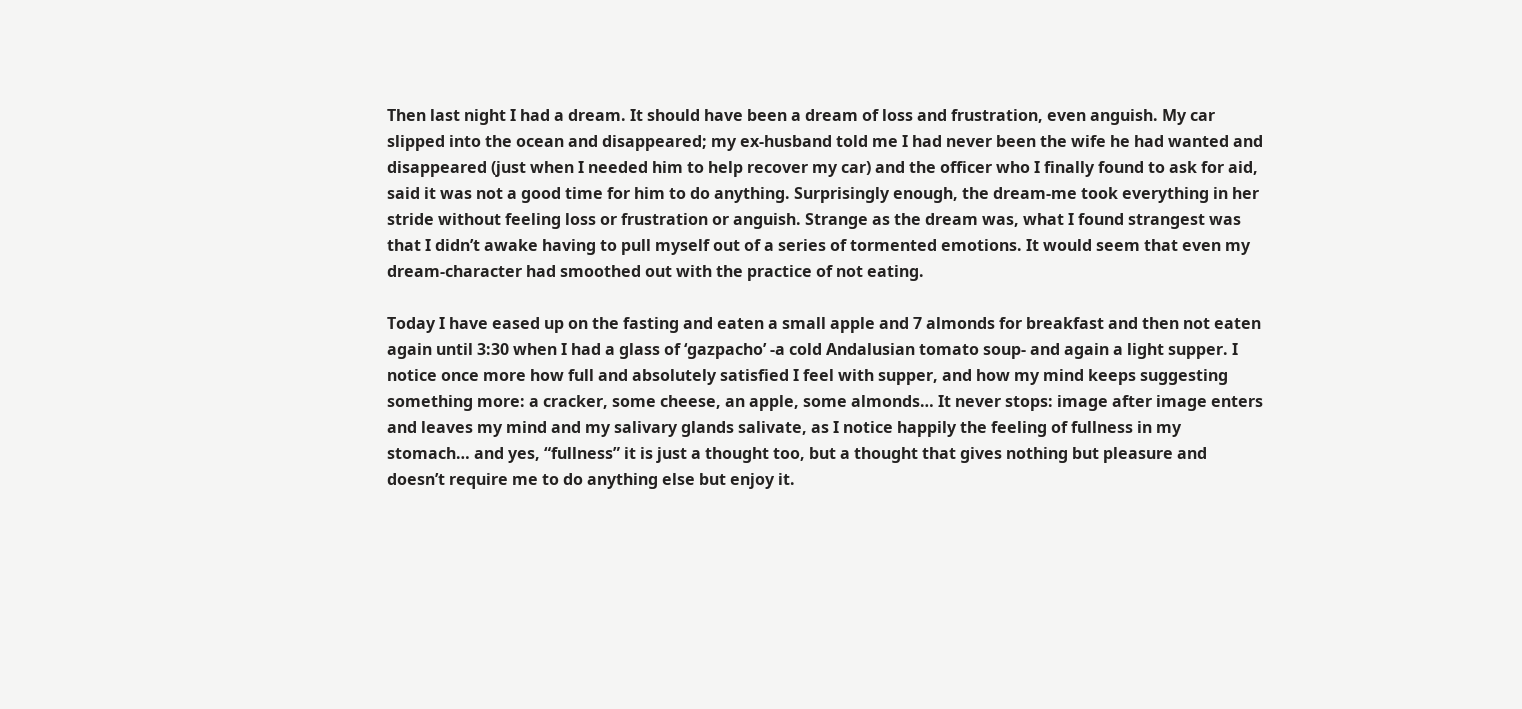Then last night I had a dream. It should have been a dream of loss and frustration, even anguish. My car slipped into the ocean and disappeared; my ex-husband told me I had never been the wife he had wanted and disappeared (just when I needed him to help recover my car) and the officer who I finally found to ask for aid, said it was not a good time for him to do anything. Surprisingly enough, the dream-me took everything in her stride without feeling loss or frustration or anguish. Strange as the dream was, what I found strangest was that I didn’t awake having to pull myself out of a series of tormented emotions. It would seem that even my dream-character had smoothed out with the practice of not eating.

Today I have eased up on the fasting and eaten a small apple and 7 almonds for breakfast and then not eaten again until 3:30 when I had a glass of ‘gazpacho’ -a cold Andalusian tomato soup- and again a light supper. I notice once more how full and absolutely satisfied I feel with supper, and how my mind keeps suggesting something more: a cracker, some cheese, an apple, some almonds… It never stops: image after image enters and leaves my mind and my salivary glands salivate, as I notice happily the feeling of fullness in my stomach… and yes, “fullness” it is just a thought too, but a thought that gives nothing but pleasure and doesn’t require me to do anything else but enjoy it.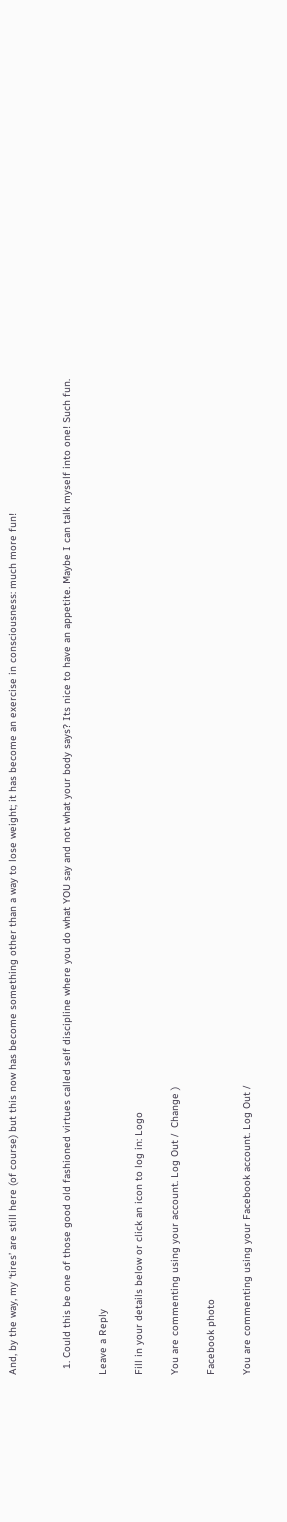And, by the way, my ‘tires’ are still here (of course) but this now has become something other than a way to lose weight; it has become an exercise in consciousness: much more fun!


  1. Could this be one of those good old fashioned virtues called self discipline where you do what YOU say and not what your body says? Its nice to have an appetite. Maybe I can talk myself into one! Such fun.

Leave a Reply

Fill in your details below or click an icon to log in: Logo

You are commenting using your account. Log Out /  Change )

Facebook photo

You are commenting using your Facebook account. Log Out /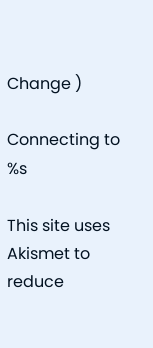Change )

Connecting to %s

This site uses Akismet to reduce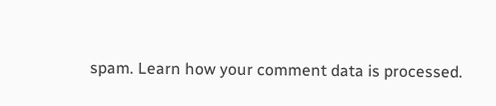spam. Learn how your comment data is processed.